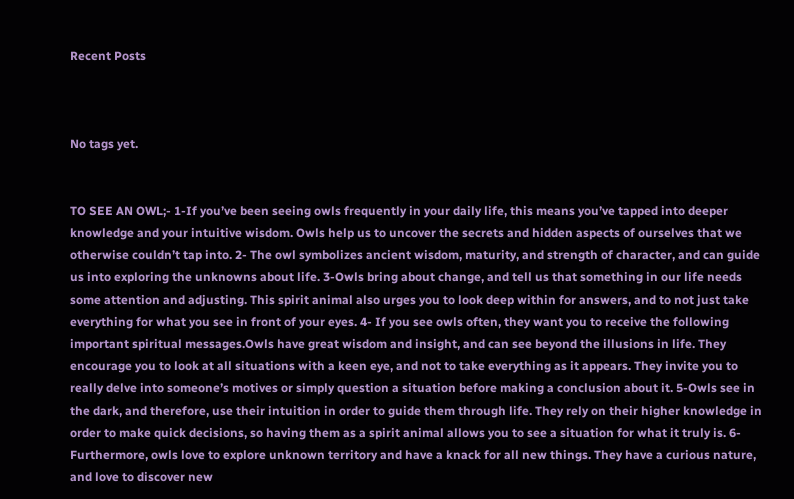Recent Posts



No tags yet.


TO SEE AN OWL;- 1-If you’ve been seeing owls frequently in your daily life, this means you’ve tapped into deeper knowledge and your intuitive wisdom. Owls help us to uncover the secrets and hidden aspects of ourselves that we otherwise couldn’t tap into. 2- The owl symbolizes ancient wisdom, maturity, and strength of character, and can guide us into exploring the unknowns about life. 3-Owls bring about change, and tell us that something in our life needs some attention and adjusting. This spirit animal also urges you to look deep within for answers, and to not just take everything for what you see in front of your eyes. 4- If you see owls often, they want you to receive the following important spiritual messages.Owls have great wisdom and insight, and can see beyond the illusions in life. They encourage you to look at all situations with a keen eye, and not to take everything as it appears. They invite you to really delve into someone’s motives or simply question a situation before making a conclusion about it. 5-Owls see in the dark, and therefore, use their intuition in order to guide them through life. They rely on their higher knowledge in order to make quick decisions, so having them as a spirit animal allows you to see a situation for what it truly is. 6-Furthermore, owls love to explore unknown territory and have a knack for all new things. They have a curious nature, and love to discover new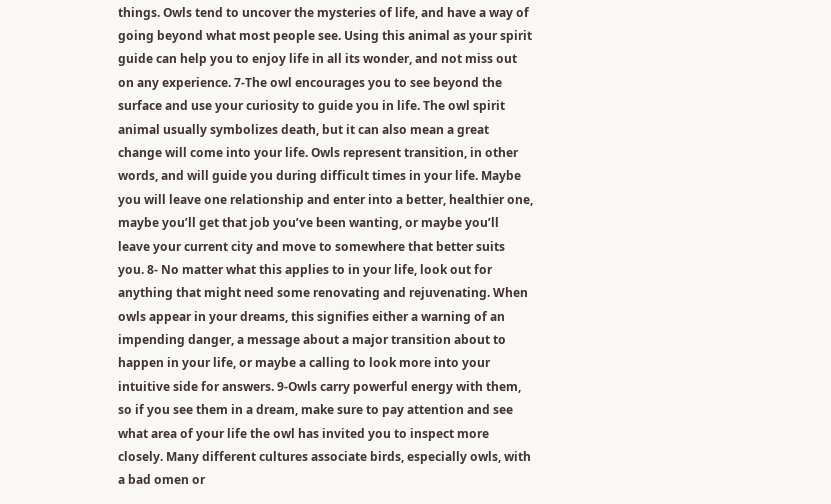things. Owls tend to uncover the mysteries of life, and have a way of going beyond what most people see. Using this animal as your spirit guide can help you to enjoy life in all its wonder, and not miss out on any experience. 7-The owl encourages you to see beyond the surface and use your curiosity to guide you in life. The owl spirit animal usually symbolizes death, but it can also mean a great change will come into your life. Owls represent transition, in other words, and will guide you during difficult times in your life. Maybe you will leave one relationship and enter into a better, healthier one, maybe you’ll get that job you’ve been wanting, or maybe you’ll leave your current city and move to somewhere that better suits you. 8- No matter what this applies to in your life, look out for anything that might need some renovating and rejuvenating. When owls appear in your dreams, this signifies either a warning of an impending danger, a message about a major transition about to happen in your life, or maybe a calling to look more into your intuitive side for answers. 9-Owls carry powerful energy with them, so if you see them in a dream, make sure to pay attention and see what area of your life the owl has invited you to inspect more closely. Many different cultures associate birds, especially owls, with a bad omen or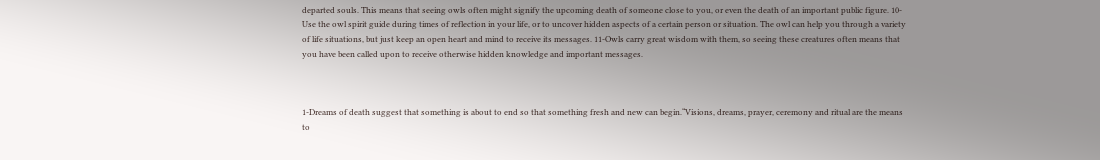departed souls. This means that seeing owls often might signify the upcoming death of someone close to you, or even the death of an important public figure. 10-Use the owl spirit guide during times of reflection in your life, or to uncover hidden aspects of a certain person or situation. The owl can help you through a variety of life situations, but just keep an open heart and mind to receive its messages. 11-Owls carry great wisdom with them, so seeing these creatures often means that you have been called upon to receive otherwise hidden knowledge and important messages.



1-Dreams of death suggest that something is about to end so that something fresh and new can begin.“Visions, dreams, prayer, ceremony and ritual are the means to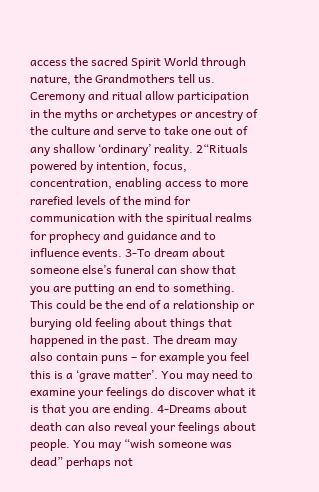access the sacred Spirit World through nature, the Grandmothers tell us. Ceremony and ritual allow participation in the myths or archetypes or ancestry of the culture and serve to take one out of any shallow ‘ordinary’ reality. 2“Rituals powered by intention, focus, concentration, enabling access to more rarefied levels of the mind for communication with the spiritual realms for prophecy and guidance and to influence events. 3-To dream about someone else’s funeral can show that you are putting an end to something. This could be the end of a relationship or burying old feeling about things that happened in the past. The dream may also contain puns – for example you feel this is a ‘grave matter’. You may need to examine your feelings do discover what it is that you are ending. 4-Dreams about death can also reveal your feelings about people. You may “wish someone was dead” perhaps not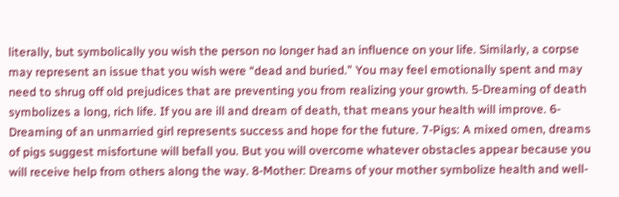literally, but symbolically you wish the person no longer had an influence on your life. Similarly, a corpse may represent an issue that you wish were “dead and buried.” You may feel emotionally spent and may need to shrug off old prejudices that are preventing you from realizing your growth. 5-Dreaming of death symbolizes a long, rich life. If you are ill and dream of death, that means your health will improve. 6-Dreaming of an unmarried girl represents success and hope for the future. 7-Pigs: A mixed omen, dreams of pigs suggest misfortune will befall you. But you will overcome whatever obstacles appear because you will receive help from others along the way. 8-Mother: Dreams of your mother symbolize health and well-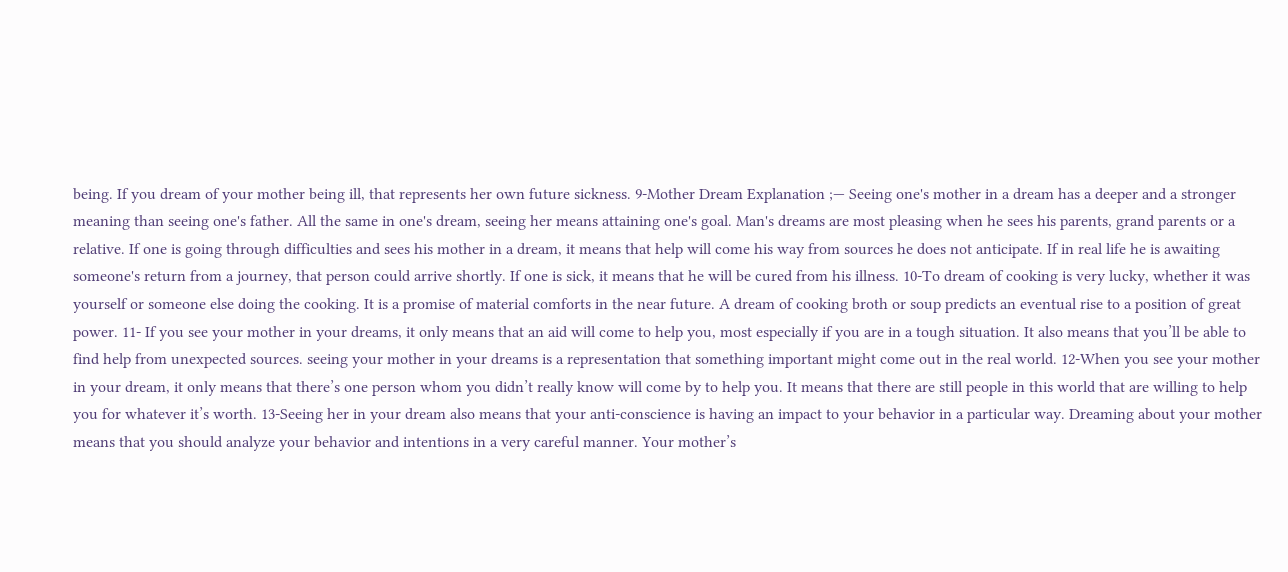being. If you dream of your mother being ill, that represents her own future sickness. 9-Mother Dream Explanation ;— Seeing one's mother in a dream has a deeper and a stronger meaning than seeing one's father. All the same in one's dream, seeing her means attaining one's goal. Man's dreams are most pleasing when he sees his parents, grand parents or a relative. If one is going through difficulties and sees his mother in a dream, it means that help will come his way from sources he does not anticipate. If in real life he is awaiting someone's return from a journey, that person could arrive shortly. If one is sick, it means that he will be cured from his illness. 10-To dream of cooking is very lucky, whether it was yourself or someone else doing the cooking. It is a promise of material comforts in the near future. A dream of cooking broth or soup predicts an eventual rise to a position of great power. 11- If you see your mother in your dreams, it only means that an aid will come to help you, most especially if you are in a tough situation. It also means that you’ll be able to find help from unexpected sources. seeing your mother in your dreams is a representation that something important might come out in the real world. 12-When you see your mother in your dream, it only means that there’s one person whom you didn’t really know will come by to help you. It means that there are still people in this world that are willing to help you for whatever it’s worth. 13-Seeing her in your dream also means that your anti-conscience is having an impact to your behavior in a particular way. Dreaming about your mother means that you should analyze your behavior and intentions in a very careful manner. Your mother’s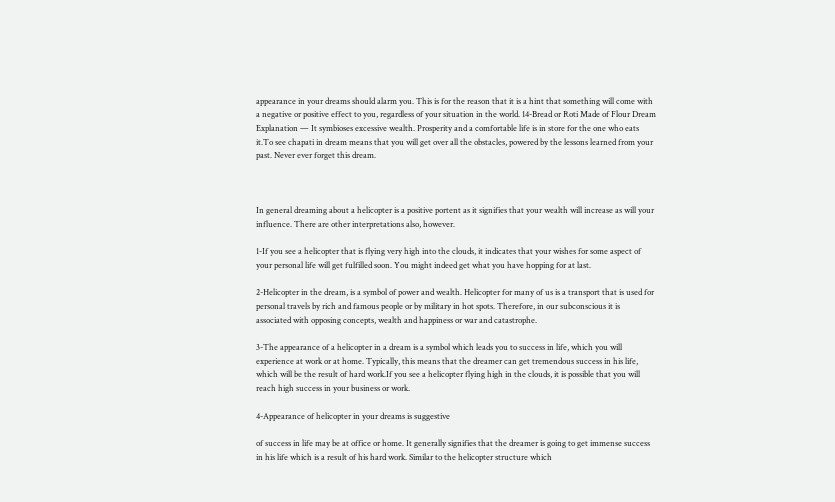appearance in your dreams should alarm you. This is for the reason that it is a hint that something will come with a negative or positive effect to you, regardless of your situation in the world. 14-Bread or Roti Made of Flour Dream Explanation — It symbioses excessive wealth. Prosperity and a comfortable life is in store for the one who eats it.To see chapati in dream means that you will get over all the obstacles, powered by the lessons learned from your past. Never ever forget this dream.



In general dreaming about a helicopter is a positive portent as it signifies that your wealth will increase as will your influence. There are other interpretations also, however.

1-If you see a helicopter that is flying very high into the clouds, it indicates that your wishes for some aspect of your personal life will get fulfilled soon. You might indeed get what you have hopping for at last.

2-Helicopter in the dream, is a symbol of power and wealth. Helicopter for many of us is a transport that is used for personal travels by rich and famous people or by military in hot spots. Therefore, in our subconscious it is associated with opposing concepts, wealth and happiness or war and catastrophe.

3-The appearance of a helicopter in a dream is a symbol which leads you to success in life, which you will experience at work or at home. Typically, this means that the dreamer can get tremendous success in his life, which will be the result of hard work.If you see a helicopter flying high in the clouds, it is possible that you will reach high success in your business or work.

4-Appearance of helicopter in your dreams is suggestive

of success in life may be at office or home. It generally signifies that the dreamer is going to get immense success in his life which is a result of his hard work. Similar to the helicopter structure which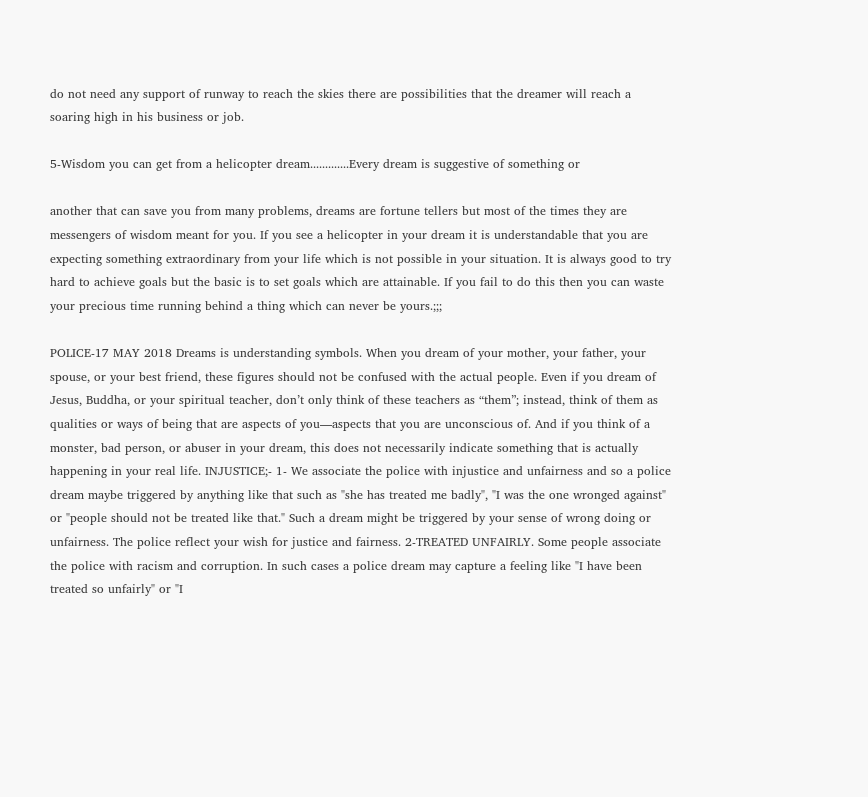do not need any support of runway to reach the skies there are possibilities that the dreamer will reach a soaring high in his business or job.

5-Wisdom you can get from a helicopter dream.............Every dream is suggestive of something or

another that can save you from many problems, dreams are fortune tellers but most of the times they are messengers of wisdom meant for you. If you see a helicopter in your dream it is understandable that you are expecting something extraordinary from your life which is not possible in your situation. It is always good to try hard to achieve goals but the basic is to set goals which are attainable. If you fail to do this then you can waste your precious time running behind a thing which can never be yours.;;;

POLICE-17 MAY 2018 Dreams is understanding symbols. When you dream of your mother, your father, your spouse, or your best friend, these figures should not be confused with the actual people. Even if you dream of Jesus, Buddha, or your spiritual teacher, don’t only think of these teachers as “them”; instead, think of them as qualities or ways of being that are aspects of you—aspects that you are unconscious of. And if you think of a monster, bad person, or abuser in your dream, this does not necessarily indicate something that is actually happening in your real life. INJUSTICE;- 1- We associate the police with injustice and unfairness and so a police dream maybe triggered by anything like that such as "she has treated me badly", "I was the one wronged against" or "people should not be treated like that." Such a dream might be triggered by your sense of wrong doing or unfairness. The police reflect your wish for justice and fairness. 2-TREATED UNFAIRLY. Some people associate the police with racism and corruption. In such cases a police dream may capture a feeling like "I have been treated so unfairly" or "I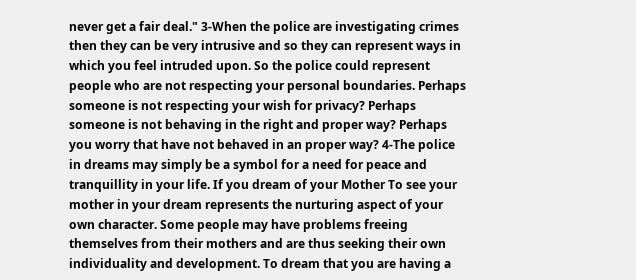never get a fair deal." 3-When the police are investigating crimes then they can be very intrusive and so they can represent ways in which you feel intruded upon. So the police could represent people who are not respecting your personal boundaries. Perhaps someone is not respecting your wish for privacy? Perhaps someone is not behaving in the right and proper way? Perhaps you worry that have not behaved in an proper way? 4-The police in dreams may simply be a symbol for a need for peace and tranquillity in your life. If you dream of your Mother To see your mother in your dream represents the nurturing aspect of your own character. Some people may have problems freeing themselves from their mothers and are thus seeking their own individuality and development. To dream that you are having a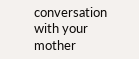conversation with your mother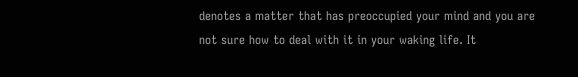denotes a matter that has preoccupied your mind and you are not sure how to deal with it in your waking life. It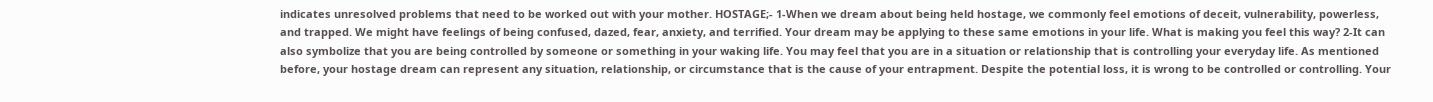indicates unresolved problems that need to be worked out with your mother. HOSTAGE;- 1-When we dream about being held hostage, we commonly feel emotions of deceit, vulnerability, powerless, and trapped. We might have feelings of being confused, dazed, fear, anxiety, and terrified. Your dream may be applying to these same emotions in your life. What is making you feel this way? 2-It can also symbolize that you are being controlled by someone or something in your waking life. You may feel that you are in a situation or relationship that is controlling your everyday life. As mentioned before, your hostage dream can represent any situation, relationship, or circumstance that is the cause of your entrapment. Despite the potential loss, it is wrong to be controlled or controlling. Your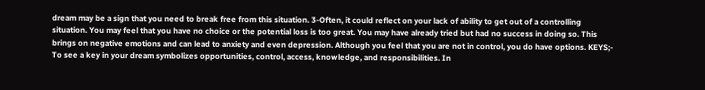dream may be a sign that you need to break free from this situation. 3-Often, it could reflect on your lack of ability to get out of a controlling situation. You may feel that you have no choice or the potential loss is too great. You may have already tried but had no success in doing so. This brings on negative emotions and can lead to anxiety and even depression. Although you feel that you are not in control, you do have options. KEYS;- To see a key in your dream symbolizes opportunities, control, access, knowledge, and responsibilities. In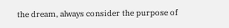the dream, always consider the purpose of